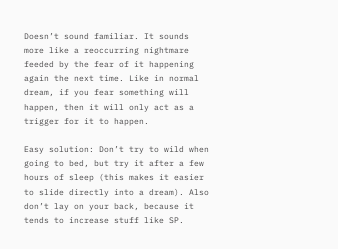Doesn’t sound familiar. It sounds more like a reoccurring nightmare feeded by the fear of it happening again the next time. Like in normal dream, if you fear something will happen, then it will only act as a trigger for it to happen.

Easy solution: Don’t try to wild when going to bed, but try it after a few hours of sleep (this makes it easier to slide directly into a dream). Also don’t lay on your back, because it tends to increase stuff like SP.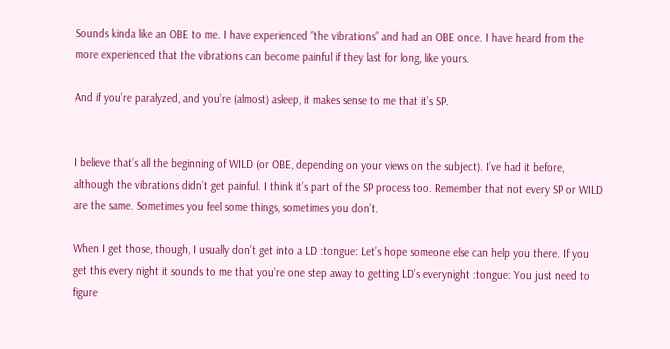Sounds kinda like an OBE to me. I have experienced “the vibrations” and had an OBE once. I have heard from the more experienced that the vibrations can become painful if they last for long, like yours.

And if you’re paralyzed, and you’re (almost) asleep, it makes sense to me that it’s SP.


I believe that’s all the beginning of WILD (or OBE, depending on your views on the subject). I’ve had it before, although the vibrations didn’t get painful. I think it’s part of the SP process too. Remember that not every SP or WILD are the same. Sometimes you feel some things, sometimes you don’t.

When I get those, though, I usually don’t get into a LD :tongue: Let’s hope someone else can help you there. If you get this every night it sounds to me that you’re one step away to getting LD’s everynight :tongue: You just need to figure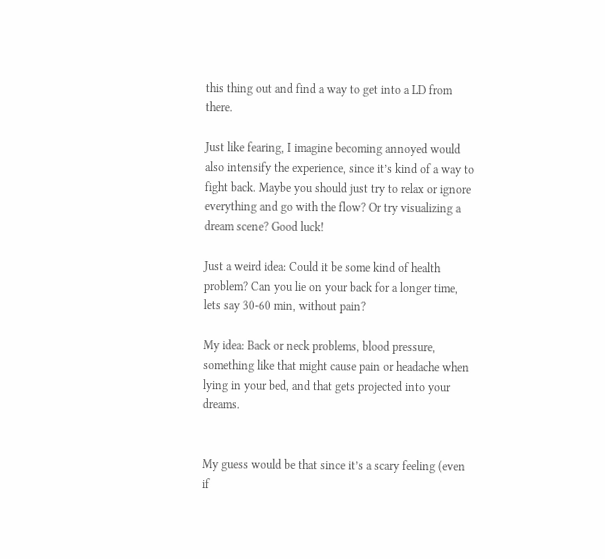this thing out and find a way to get into a LD from there.

Just like fearing, I imagine becoming annoyed would also intensify the experience, since it’s kind of a way to fight back. Maybe you should just try to relax or ignore everything and go with the flow? Or try visualizing a dream scene? Good luck!

Just a weird idea: Could it be some kind of health problem? Can you lie on your back for a longer time, lets say 30-60 min, without pain?

My idea: Back or neck problems, blood pressure, something like that might cause pain or headache when lying in your bed, and that gets projected into your dreams.


My guess would be that since it’s a scary feeling (even if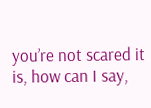you’re not scared it is, how can I say,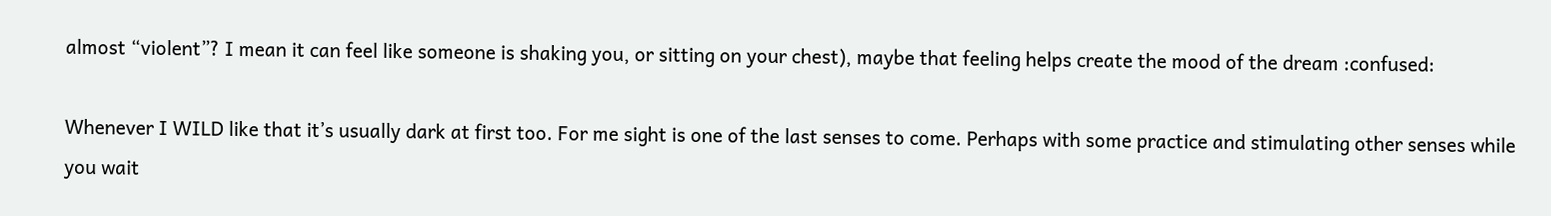almost “violent”? I mean it can feel like someone is shaking you, or sitting on your chest), maybe that feeling helps create the mood of the dream :confused:

Whenever I WILD like that it’s usually dark at first too. For me sight is one of the last senses to come. Perhaps with some practice and stimulating other senses while you wait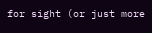for sight (or just more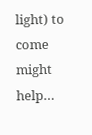light) to come might help…